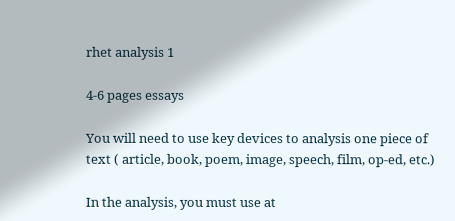rhet analysis 1

4-6 pages essays

You will need to use key devices to analysis one piece of text ( article, book, poem, image, speech, film, op-ed, etc.)

In the analysis, you must use at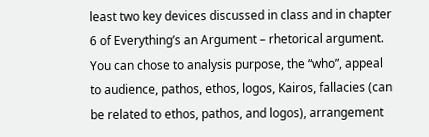least two key devices discussed in class and in chapter 6 of Everything’s an Argument – rhetorical argument. You can chose to analysis purpose, the “who”, appeal to audience, pathos, ethos, logos, Kairos, fallacies (can be related to ethos, pathos, and logos), arrangement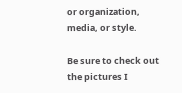or organization, media, or style.

Be sure to check out the pictures I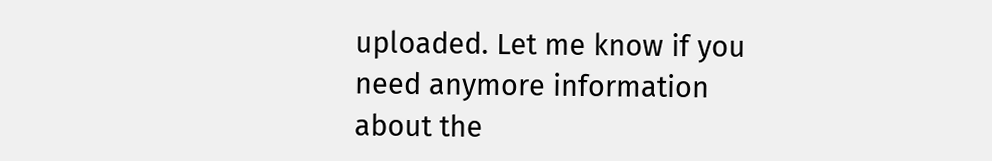uploaded. Let me know if you need anymore information about the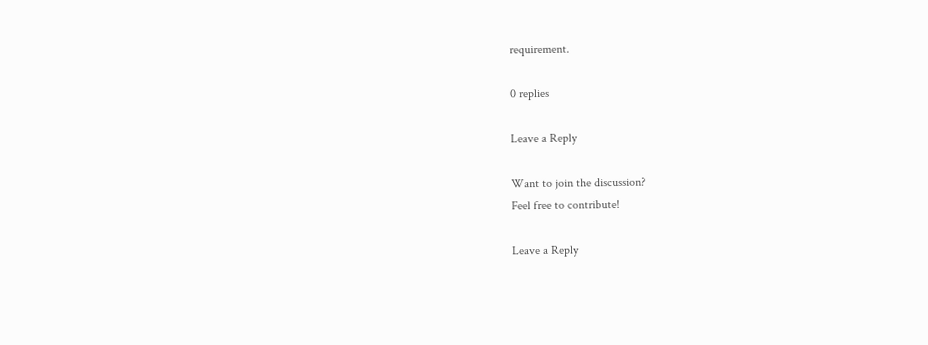requirement.

0 replies

Leave a Reply

Want to join the discussion?
Feel free to contribute!

Leave a Reply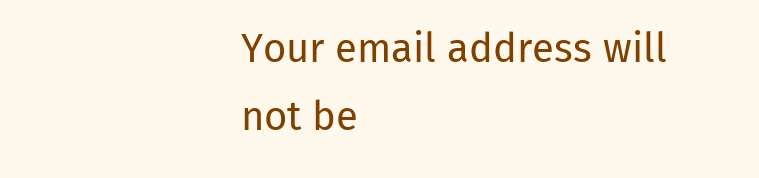Your email address will not be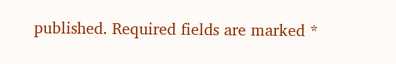published. Required fields are marked *